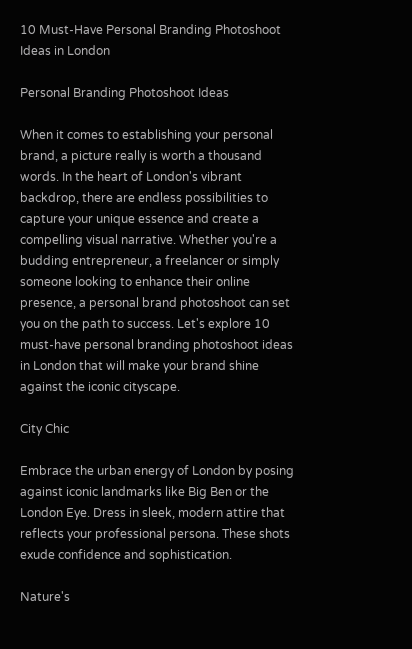10 Must-Have Personal Branding Photoshoot Ideas in London

Personal Branding Photoshoot Ideas

When it comes to establishing your personal brand, a picture really is worth a thousand words. In the heart of London's vibrant backdrop, there are endless possibilities to capture your unique essence and create a compelling visual narrative. Whether you're a budding entrepreneur, a freelancer or simply someone looking to enhance their online presence, a personal brand photoshoot can set you on the path to success. Let's explore 10 must-have personal branding photoshoot ideas in London that will make your brand shine against the iconic cityscape.

City Chic

Embrace the urban energy of London by posing against iconic landmarks like Big Ben or the London Eye. Dress in sleek, modern attire that reflects your professional persona. These shots exude confidence and sophistication.

Nature's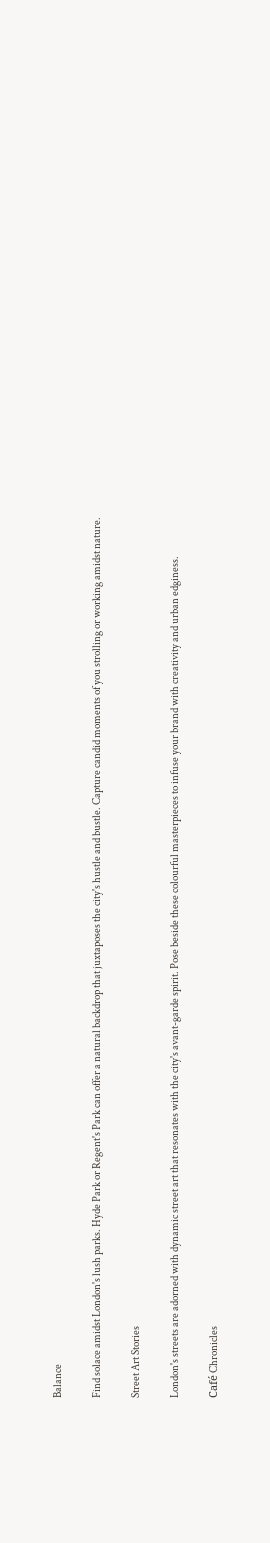Balance

Find solace amidst London's lush parks. Hyde Park or Regent's Park can offer a natural backdrop that juxtaposes the city's hustle and bustle. Capture candid moments of you strolling or working amidst nature.

Street Art Stories

London's streets are adorned with dynamic street art that resonates with the city's avant-garde spirit. Pose beside these colourful masterpieces to infuse your brand with creativity and urban edginess.

Café Chronicles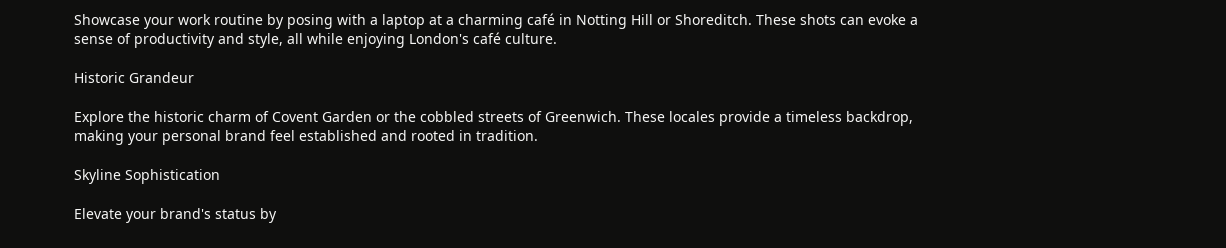Showcase your work routine by posing with a laptop at a charming café in Notting Hill or Shoreditch. These shots can evoke a sense of productivity and style, all while enjoying London's café culture.

Historic Grandeur

Explore the historic charm of Covent Garden or the cobbled streets of Greenwich. These locales provide a timeless backdrop, making your personal brand feel established and rooted in tradition.

Skyline Sophistication

Elevate your brand's status by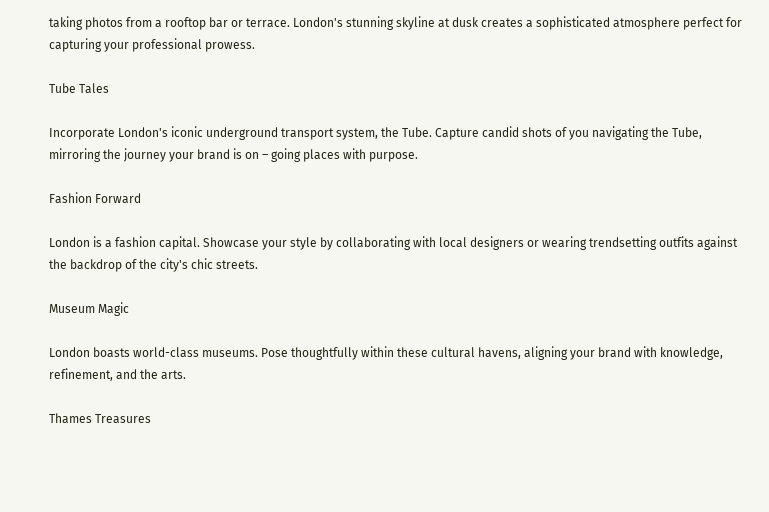taking photos from a rooftop bar or terrace. London's stunning skyline at dusk creates a sophisticated atmosphere perfect for capturing your professional prowess.

Tube Tales

Incorporate London's iconic underground transport system, the Tube. Capture candid shots of you navigating the Tube, mirroring the journey your brand is on – going places with purpose.

Fashion Forward

London is a fashion capital. Showcase your style by collaborating with local designers or wearing trendsetting outfits against the backdrop of the city's chic streets.

Museum Magic

London boasts world-class museums. Pose thoughtfully within these cultural havens, aligning your brand with knowledge, refinement, and the arts.

Thames Treasures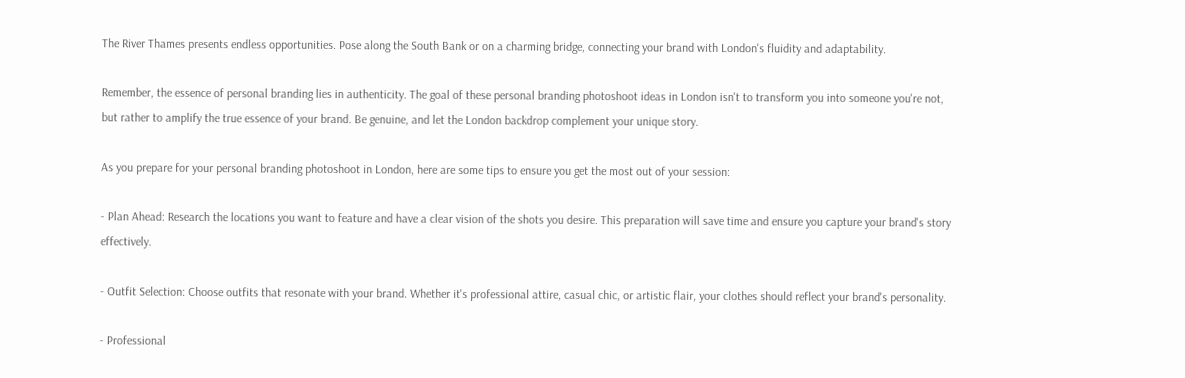The River Thames presents endless opportunities. Pose along the South Bank or on a charming bridge, connecting your brand with London's fluidity and adaptability.

Remember, the essence of personal branding lies in authenticity. The goal of these personal branding photoshoot ideas in London isn't to transform you into someone you're not, but rather to amplify the true essence of your brand. Be genuine, and let the London backdrop complement your unique story.

As you prepare for your personal branding photoshoot in London, here are some tips to ensure you get the most out of your session:

- Plan Ahead: Research the locations you want to feature and have a clear vision of the shots you desire. This preparation will save time and ensure you capture your brand's story effectively.

- Outfit Selection: Choose outfits that resonate with your brand. Whether it's professional attire, casual chic, or artistic flair, your clothes should reflect your brand's personality.

- Professional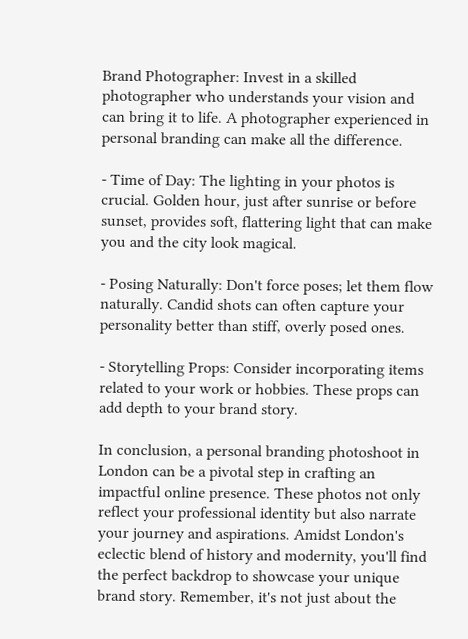Brand Photographer: Invest in a skilled photographer who understands your vision and can bring it to life. A photographer experienced in personal branding can make all the difference.

- Time of Day: The lighting in your photos is crucial. Golden hour, just after sunrise or before sunset, provides soft, flattering light that can make you and the city look magical.

- Posing Naturally: Don't force poses; let them flow naturally. Candid shots can often capture your personality better than stiff, overly posed ones.

- Storytelling Props: Consider incorporating items related to your work or hobbies. These props can add depth to your brand story.

In conclusion, a personal branding photoshoot in London can be a pivotal step in crafting an impactful online presence. These photos not only reflect your professional identity but also narrate your journey and aspirations. Amidst London's eclectic blend of history and modernity, you'll find the perfect backdrop to showcase your unique brand story. Remember, it's not just about the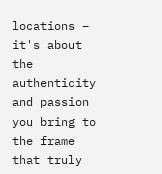locations – it's about the authenticity and passion you bring to the frame that truly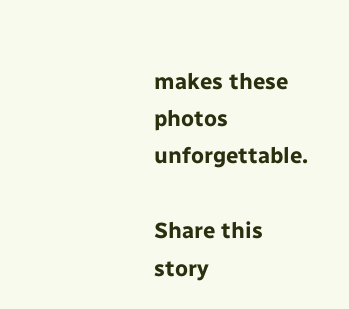makes these photos unforgettable.

Share this story